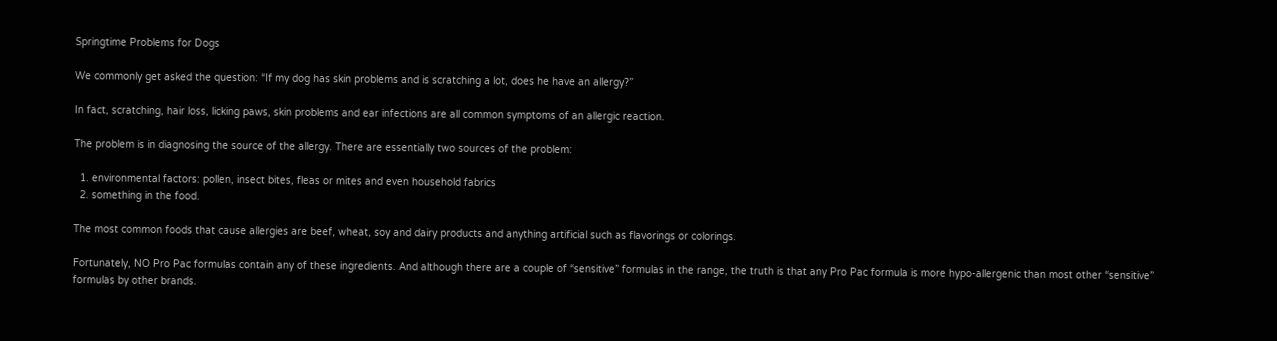Springtime Problems for Dogs

We commonly get asked the question: “If my dog has skin problems and is scratching a lot, does he have an allergy?”

In fact, scratching, hair loss, licking paws, skin problems and ear infections are all common symptoms of an allergic reaction.

The problem is in diagnosing the source of the allergy. There are essentially two sources of the problem:

  1. environmental factors: pollen, insect bites, fleas or mites and even household fabrics
  2. something in the food.

The most common foods that cause allergies are beef, wheat, soy and dairy products and anything artificial such as flavorings or colorings.

Fortunately, NO Pro Pac formulas contain any of these ingredients. And although there are a couple of “sensitive” formulas in the range, the truth is that any Pro Pac formula is more hypo-allergenic than most other “sensitive” formulas by other brands.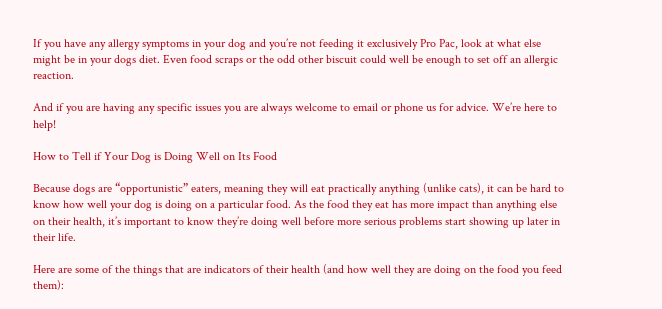If you have any allergy symptoms in your dog and you’re not feeding it exclusively Pro Pac, look at what else might be in your dogs diet. Even food scraps or the odd other biscuit could well be enough to set off an allergic reaction.

And if you are having any specific issues you are always welcome to email or phone us for advice. We’re here to help!

How to Tell if Your Dog is Doing Well on Its Food

Because dogs are “opportunistic” eaters, meaning they will eat practically anything (unlike cats), it can be hard to know how well your dog is doing on a particular food. As the food they eat has more impact than anything else on their health, it’s important to know they’re doing well before more serious problems start showing up later in their life.

Here are some of the things that are indicators of their health (and how well they are doing on the food you feed them):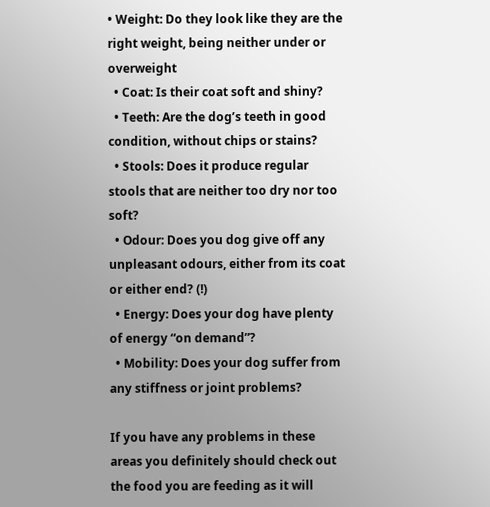• Weight: Do they look like they are the right weight, being neither under or overweight
  • Coat: Is their coat soft and shiny?
  • Teeth: Are the dog’s teeth in good condition, without chips or stains?
  • Stools: Does it produce regular stools that are neither too dry nor too soft?
  • Odour: Does you dog give off any unpleasant odours, either from its coat or either end? (!)
  • Energy: Does your dog have plenty of energy “on demand”?
  • Mobility: Does your dog suffer from any stiffness or joint problems?

If you have any problems in these areas you definitely should check out the food you are feeding as it will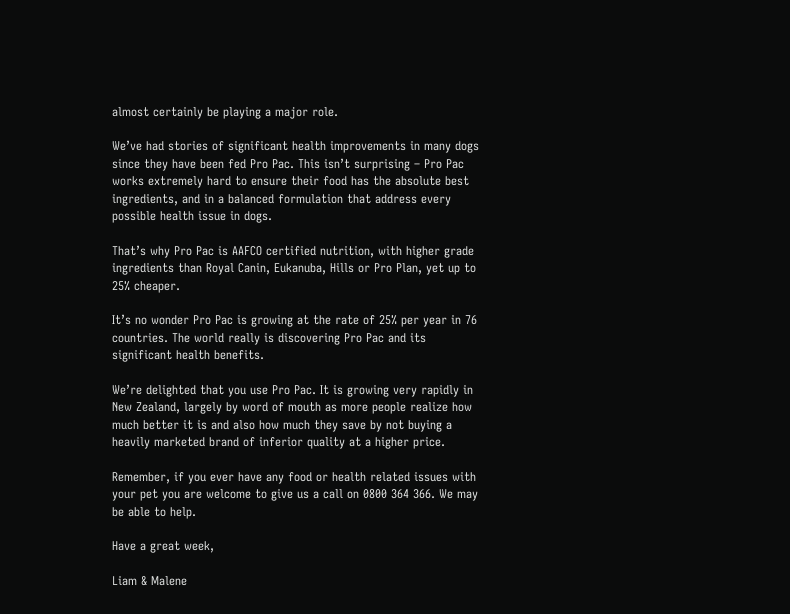almost certainly be playing a major role.

We’ve had stories of significant health improvements in many dogs since they have been fed Pro Pac. This isn’t surprising – Pro Pac works extremely hard to ensure their food has the absolute best ingredients, and in a balanced formulation that address every possible health issue in dogs.

That’s why Pro Pac is AAFCO certified nutrition, with higher grade ingredients than Royal Canin, Eukanuba, Hills or Pro Plan, yet up to 25% cheaper.

It’s no wonder Pro Pac is growing at the rate of 25% per year in 76 countries. The world really is discovering Pro Pac and its significant health benefits.

We’re delighted that you use Pro Pac. It is growing very rapidly in New Zealand, largely by word of mouth as more people realize how much better it is and also how much they save by not buying a heavily marketed brand of inferior quality at a higher price.

Remember, if you ever have any food or health related issues with your pet you are welcome to give us a call on 0800 364 366. We may be able to help.

Have a great week,

Liam & Malene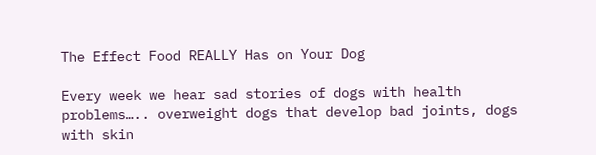The Effect Food REALLY Has on Your Dog

Every week we hear sad stories of dogs with health problems….. overweight dogs that develop bad joints, dogs with skin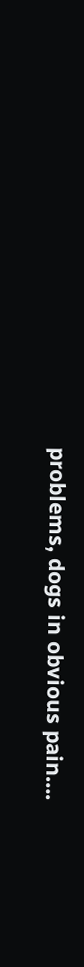problems, dogs in obvious pain….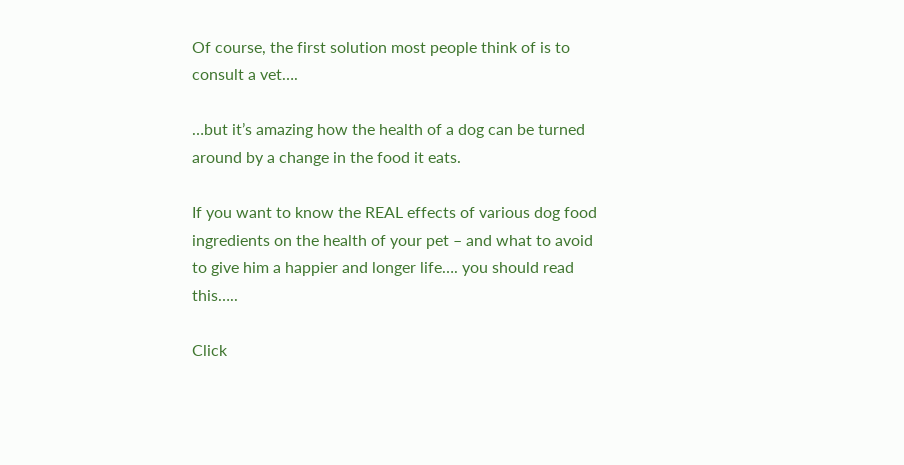Of course, the first solution most people think of is to consult a vet….

…but it’s amazing how the health of a dog can be turned around by a change in the food it eats.

If you want to know the REAL effects of various dog food ingredients on the health of your pet – and what to avoid to give him a happier and longer life…. you should read this…..

Click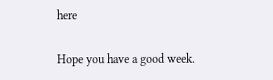here

Hope you have a good week.